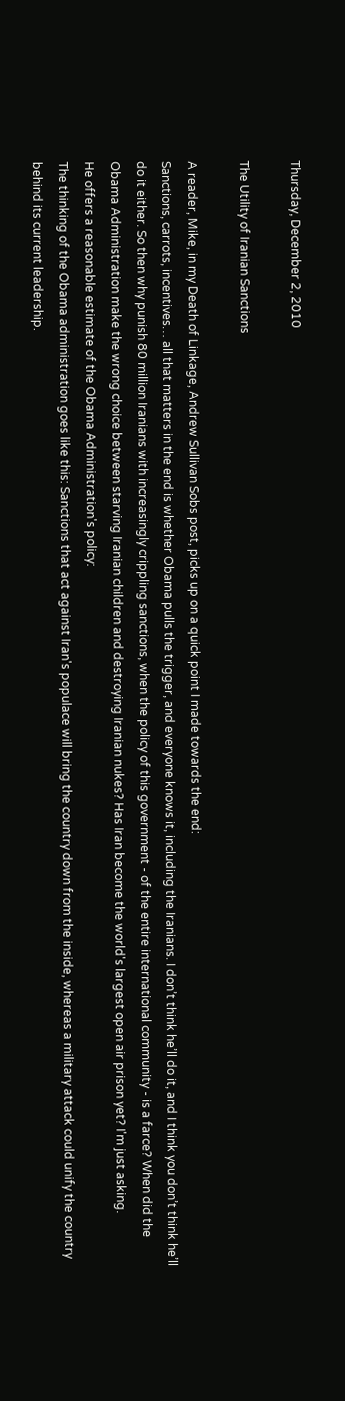Thursday, December 2, 2010

The Utility of Iranian Sanctions

A reader, Mike, in my Death of Linkage, Andrew Sullivan Sobs post, picks up on a quick point I made towards the end:
Sanctions, carrots, incentives… all that matters in the end is whether Obama pulls the trigger, and everyone knows it, including the Iranians. I don’t think he’ll do it, and I think you don’t think he’ll do it either. So then why punish 80 million Iranians with increasingly crippling sanctions, when the policy of this government - of the entire international community - is a farce? When did the Obama Administration make the wrong choice between starving Iranian children and destroying Iranian nukes? Has Iran become the world's largest open air prison yet? I'm just asking.
He offers a reasonable estimate of the Obama Administration's policy:
The thinking of the Obama administration goes like this: Sanctions that act against Iran's populace will bring the country down from the inside, whereas a military attack could unify the country behind its current leadership.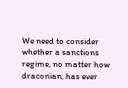We need to consider whether a sanctions regime, no matter how draconian, has ever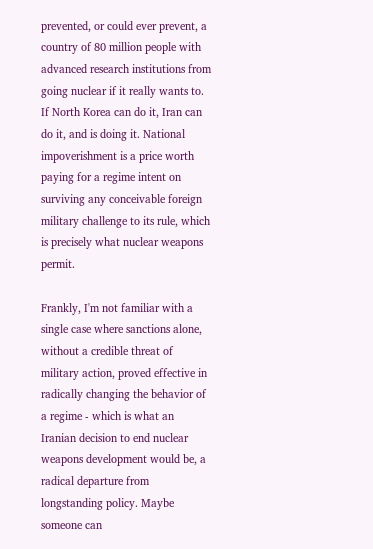prevented, or could ever prevent, a country of 80 million people with advanced research institutions from going nuclear if it really wants to. If North Korea can do it, Iran can do it, and is doing it. National impoverishment is a price worth paying for a regime intent on surviving any conceivable foreign military challenge to its rule, which is precisely what nuclear weapons permit.

Frankly, I'm not familiar with a single case where sanctions alone, without a credible threat of military action, proved effective in radically changing the behavior of a regime - which is what an Iranian decision to end nuclear weapons development would be, a radical departure from longstanding policy. Maybe someone can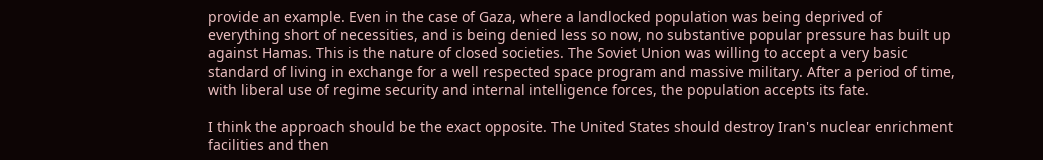provide an example. Even in the case of Gaza, where a landlocked population was being deprived of everything short of necessities, and is being denied less so now, no substantive popular pressure has built up against Hamas. This is the nature of closed societies. The Soviet Union was willing to accept a very basic standard of living in exchange for a well respected space program and massive military. After a period of time, with liberal use of regime security and internal intelligence forces, the population accepts its fate.

I think the approach should be the exact opposite. The United States should destroy Iran's nuclear enrichment facilities and then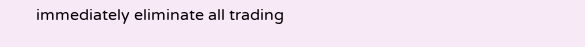immediately eliminate all trading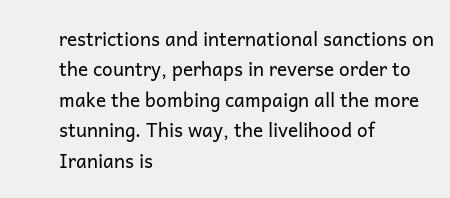restrictions and international sanctions on the country, perhaps in reverse order to make the bombing campaign all the more stunning. This way, the livelihood of Iranians is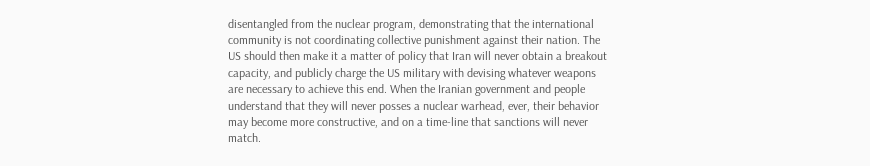disentangled from the nuclear program, demonstrating that the international community is not coordinating collective punishment against their nation. The US should then make it a matter of policy that Iran will never obtain a breakout capacity, and publicly charge the US military with devising whatever weapons are necessary to achieve this end. When the Iranian government and people understand that they will never posses a nuclear warhead, ever, their behavior may become more constructive, and on a time-line that sanctions will never match.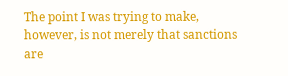The point I was trying to make, however, is not merely that sanctions are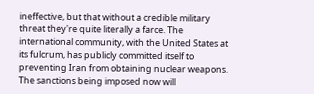ineffective, but that without a credible military threat they're quite literally a farce. The international community, with the United States at its fulcrum, has publicly committed itself to preventing Iran from obtaining nuclear weapons. The sanctions being imposed now will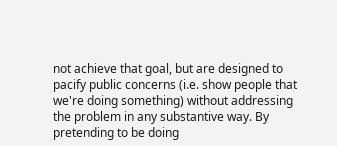not achieve that goal, but are designed to pacify public concerns (i.e. show people that we're doing something) without addressing the problem in any substantive way. By pretending to be doing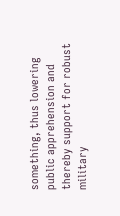something, thus lowering public apprehension and thereby support for robust military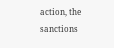action, the sanctions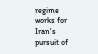regime works for Iran's pursuit of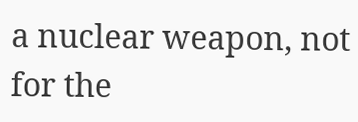a nuclear weapon, not for the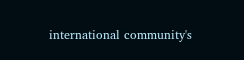international community's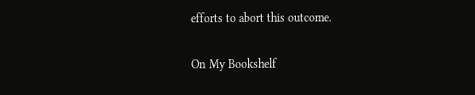efforts to abort this outcome.

On My Bookshelf